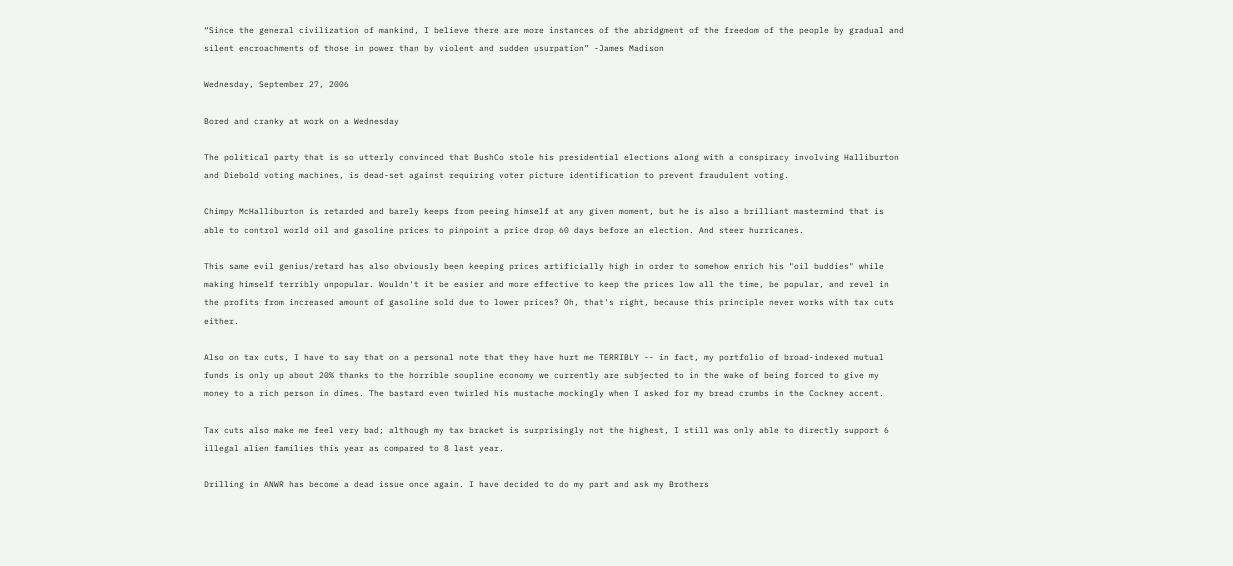“Since the general civilization of mankind, I believe there are more instances of the abridgment of the freedom of the people by gradual and silent encroachments of those in power than by violent and sudden usurpation” -James Madison

Wednesday, September 27, 2006

Bored and cranky at work on a Wednesday

The political party that is so utterly convinced that BushCo stole his presidential elections along with a conspiracy involving Halliburton and Diebold voting machines, is dead-set against requiring voter picture identification to prevent fraudulent voting.

Chimpy McHalliburton is retarded and barely keeps from peeing himself at any given moment, but he is also a brilliant mastermind that is able to control world oil and gasoline prices to pinpoint a price drop 60 days before an election. And steer hurricanes.

This same evil genius/retard has also obviously been keeping prices artificially high in order to somehow enrich his "oil buddies" while making himself terribly unpopular. Wouldn't it be easier and more effective to keep the prices low all the time, be popular, and revel in the profits from increased amount of gasoline sold due to lower prices? Oh, that's right, because this principle never works with tax cuts either.

Also on tax cuts, I have to say that on a personal note that they have hurt me TERRIBLY -- in fact, my portfolio of broad-indexed mutual funds is only up about 20% thanks to the horrible soupline economy we currently are subjected to in the wake of being forced to give my money to a rich person in dimes. The bastard even twirled his mustache mockingly when I asked for my bread crumbs in the Cockney accent.

Tax cuts also make me feel very bad; although my tax bracket is surprisingly not the highest, I still was only able to directly support 6 illegal alien families this year as compared to 8 last year.

Drilling in ANWR has become a dead issue once again. I have decided to do my part and ask my Brothers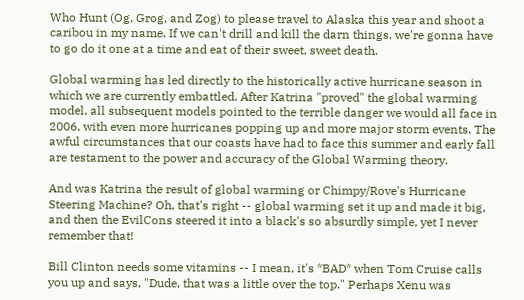Who Hunt (Og, Grog, and Zog) to please travel to Alaska this year and shoot a caribou in my name. If we can't drill and kill the darn things, we're gonna have to go do it one at a time and eat of their sweet, sweet death.

Global warming has led directly to the historically active hurricane season in which we are currently embattled. After Katrina "proved" the global warming model, all subsequent models pointed to the terrible danger we would all face in 2006, with even more hurricanes popping up and more major storm events. The awful circumstances that our coasts have had to face this summer and early fall are testament to the power and accuracy of the Global Warming theory.

And was Katrina the result of global warming or Chimpy/Rove's Hurricane Steering Machine? Oh, that's right -- global warming set it up and made it big, and then the EvilCons steered it into a black's so absurdly simple, yet I never remember that!

Bill Clinton needs some vitamins -- I mean, it's *BAD* when Tom Cruise calls you up and says, "Dude, that was a little over the top." Perhaps Xenu was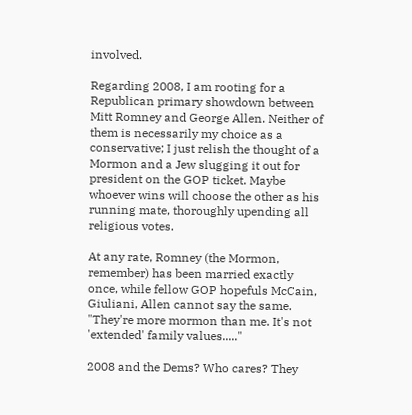involved.

Regarding 2008, I am rooting for a Republican primary showdown between Mitt Romney and George Allen. Neither of them is necessarily my choice as a conservative; I just relish the thought of a Mormon and a Jew slugging it out for president on the GOP ticket. Maybe whoever wins will choose the other as his running mate, thoroughly upending all religious votes.

At any rate, Romney (the Mormon, remember) has been married exactly once, while fellow GOP hopefuls McCain, Giuliani, Allen cannot say the same. "They're more mormon than me. It's not 'extended' family values....."

2008 and the Dems? Who cares? They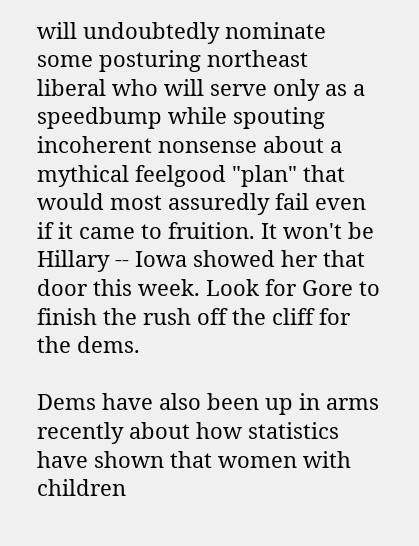will undoubtedly nominate some posturing northeast liberal who will serve only as a speedbump while spouting incoherent nonsense about a mythical feelgood "plan" that would most assuredly fail even if it came to fruition. It won't be Hillary -- Iowa showed her that door this week. Look for Gore to finish the rush off the cliff for the dems.

Dems have also been up in arms recently about how statistics have shown that women with children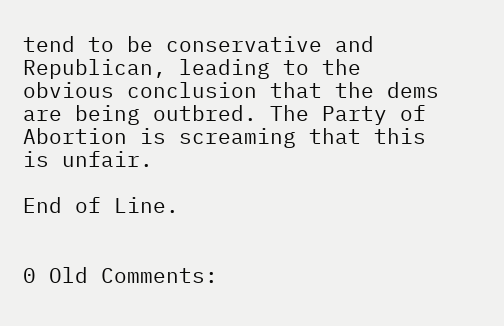tend to be conservative and Republican, leading to the obvious conclusion that the dems are being outbred. The Party of Abortion is screaming that this is unfair.

End of Line.


0 Old Comments: